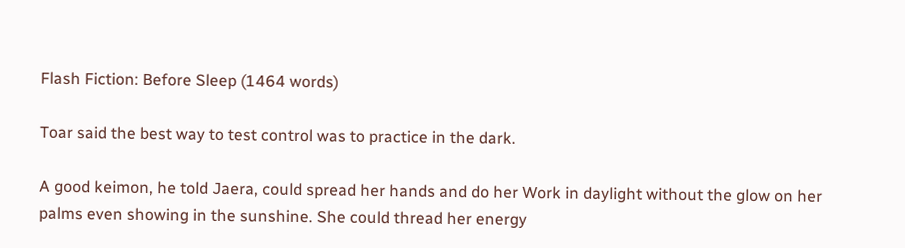Flash Fiction: Before Sleep (1464 words)

Toar said the best way to test control was to practice in the dark.

A good keimon, he told Jaera, could spread her hands and do her Work in daylight without the glow on her palms even showing in the sunshine. She could thread her energy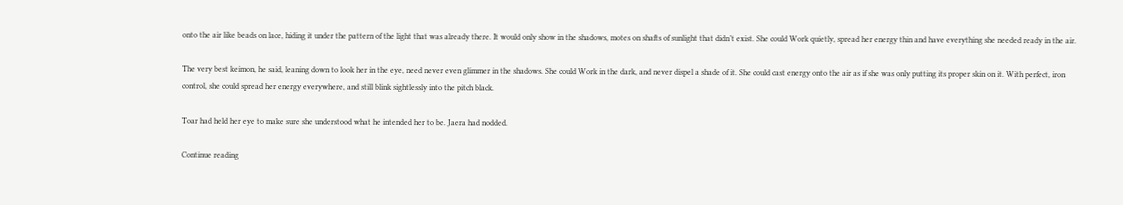onto the air like beads on lace, hiding it under the pattern of the light that was already there. It would only show in the shadows, motes on shafts of sunlight that didn’t exist. She could Work quietly, spread her energy thin and have everything she needed ready in the air.

The very best keimon, he said, leaning down to look her in the eye, need never even glimmer in the shadows. She could Work in the dark, and never dispel a shade of it. She could cast energy onto the air as if she was only putting its proper skin on it. With perfect, iron control, she could spread her energy everywhere, and still blink sightlessly into the pitch black.

Toar had held her eye to make sure she understood what he intended her to be. Jaera had nodded.

Continue reading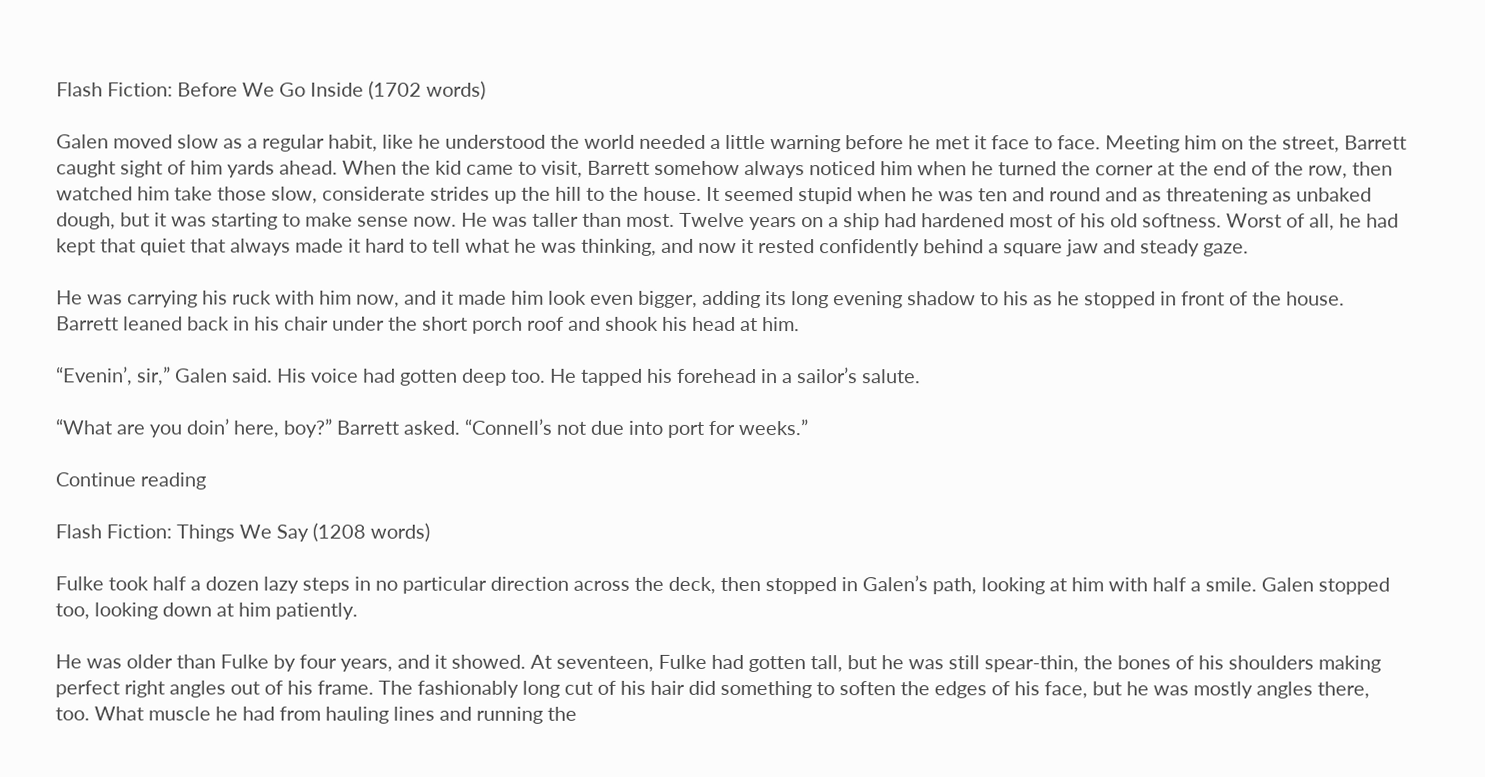Flash Fiction: Before We Go Inside (1702 words)

Galen moved slow as a regular habit, like he understood the world needed a little warning before he met it face to face. Meeting him on the street, Barrett caught sight of him yards ahead. When the kid came to visit, Barrett somehow always noticed him when he turned the corner at the end of the row, then watched him take those slow, considerate strides up the hill to the house. It seemed stupid when he was ten and round and as threatening as unbaked dough, but it was starting to make sense now. He was taller than most. Twelve years on a ship had hardened most of his old softness. Worst of all, he had kept that quiet that always made it hard to tell what he was thinking, and now it rested confidently behind a square jaw and steady gaze.

He was carrying his ruck with him now, and it made him look even bigger, adding its long evening shadow to his as he stopped in front of the house. Barrett leaned back in his chair under the short porch roof and shook his head at him.

“Evenin’, sir,” Galen said. His voice had gotten deep too. He tapped his forehead in a sailor’s salute.

“What are you doin’ here, boy?” Barrett asked. “Connell’s not due into port for weeks.”

Continue reading

Flash Fiction: Things We Say (1208 words)

Fulke took half a dozen lazy steps in no particular direction across the deck, then stopped in Galen’s path, looking at him with half a smile. Galen stopped too, looking down at him patiently.

He was older than Fulke by four years, and it showed. At seventeen, Fulke had gotten tall, but he was still spear-thin, the bones of his shoulders making perfect right angles out of his frame. The fashionably long cut of his hair did something to soften the edges of his face, but he was mostly angles there, too. What muscle he had from hauling lines and running the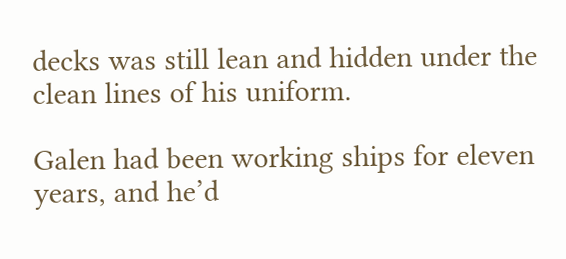decks was still lean and hidden under the clean lines of his uniform.

Galen had been working ships for eleven years, and he’d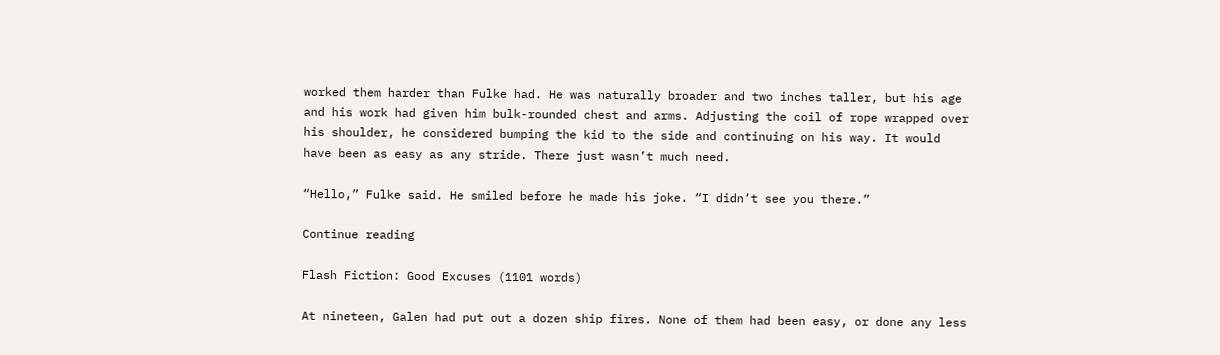worked them harder than Fulke had. He was naturally broader and two inches taller, but his age and his work had given him bulk-rounded chest and arms. Adjusting the coil of rope wrapped over his shoulder, he considered bumping the kid to the side and continuing on his way. It would have been as easy as any stride. There just wasn’t much need.

“Hello,” Fulke said. He smiled before he made his joke. “I didn’t see you there.”

Continue reading

Flash Fiction: Good Excuses (1101 words)

At nineteen, Galen had put out a dozen ship fires. None of them had been easy, or done any less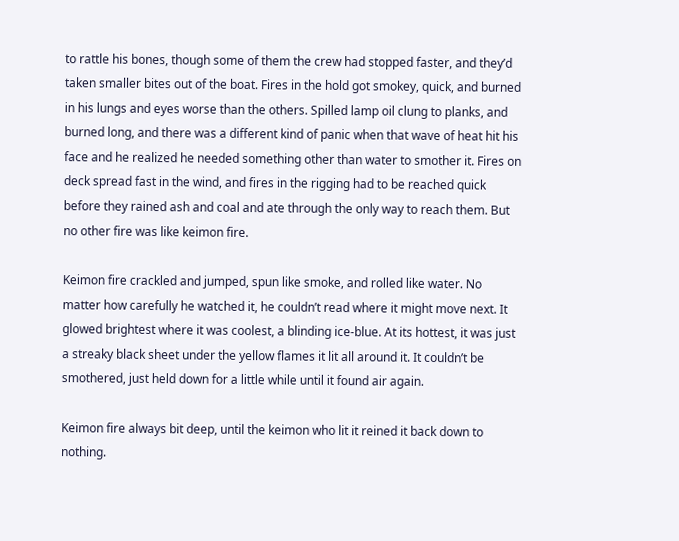to rattle his bones, though some of them the crew had stopped faster, and they’d taken smaller bites out of the boat. Fires in the hold got smokey, quick, and burned in his lungs and eyes worse than the others. Spilled lamp oil clung to planks, and burned long, and there was a different kind of panic when that wave of heat hit his face and he realized he needed something other than water to smother it. Fires on deck spread fast in the wind, and fires in the rigging had to be reached quick before they rained ash and coal and ate through the only way to reach them. But no other fire was like keimon fire.

Keimon fire crackled and jumped, spun like smoke, and rolled like water. No matter how carefully he watched it, he couldn’t read where it might move next. It glowed brightest where it was coolest, a blinding ice-blue. At its hottest, it was just a streaky black sheet under the yellow flames it lit all around it. It couldn’t be smothered, just held down for a little while until it found air again.

Keimon fire always bit deep, until the keimon who lit it reined it back down to nothing.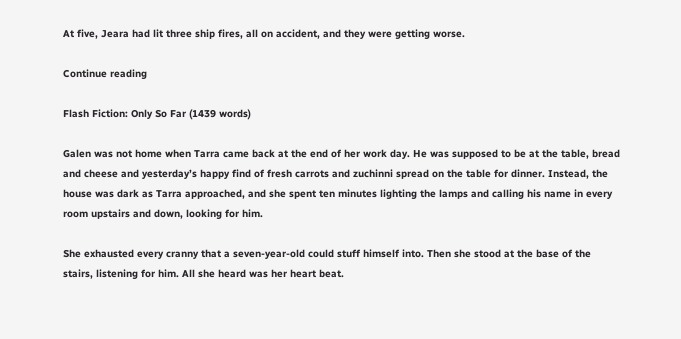At five, Jeara had lit three ship fires, all on accident, and they were getting worse.

Continue reading

Flash Fiction: Only So Far (1439 words)

Galen was not home when Tarra came back at the end of her work day. He was supposed to be at the table, bread and cheese and yesterday’s happy find of fresh carrots and zuchinni spread on the table for dinner. Instead, the house was dark as Tarra approached, and she spent ten minutes lighting the lamps and calling his name in every room upstairs and down, looking for him.

She exhausted every cranny that a seven-year-old could stuff himself into. Then she stood at the base of the stairs, listening for him. All she heard was her heart beat.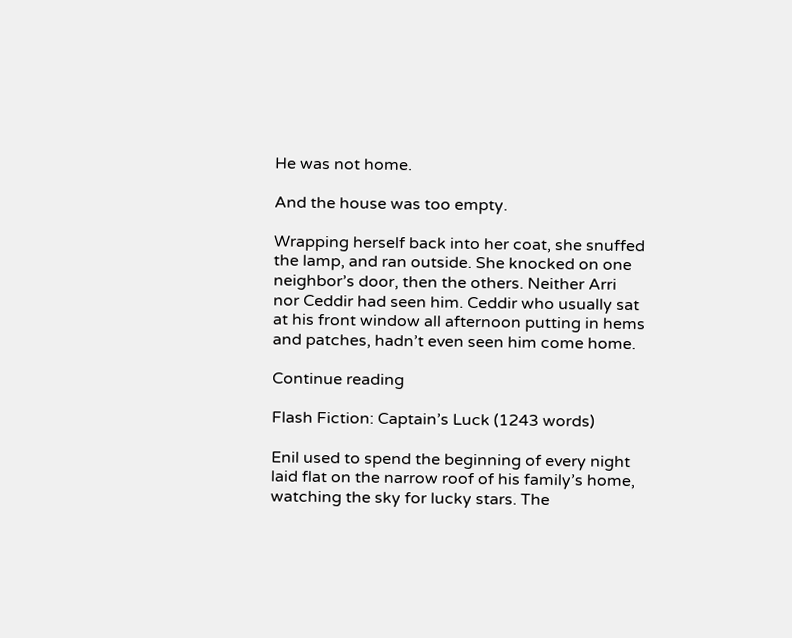He was not home.

And the house was too empty.

Wrapping herself back into her coat, she snuffed the lamp, and ran outside. She knocked on one neighbor’s door, then the others. Neither Arri nor Ceddir had seen him. Ceddir who usually sat at his front window all afternoon putting in hems and patches, hadn’t even seen him come home.

Continue reading

Flash Fiction: Captain’s Luck (1243 words)

Enil used to spend the beginning of every night laid flat on the narrow roof of his family’s home, watching the sky for lucky stars. The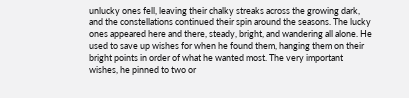unlucky ones fell, leaving their chalky streaks across the growing dark, and the constellations continued their spin around the seasons. The lucky ones appeared here and there, steady, bright, and wandering all alone. He used to save up wishes for when he found them, hanging them on their bright points in order of what he wanted most. The very important wishes, he pinned to two or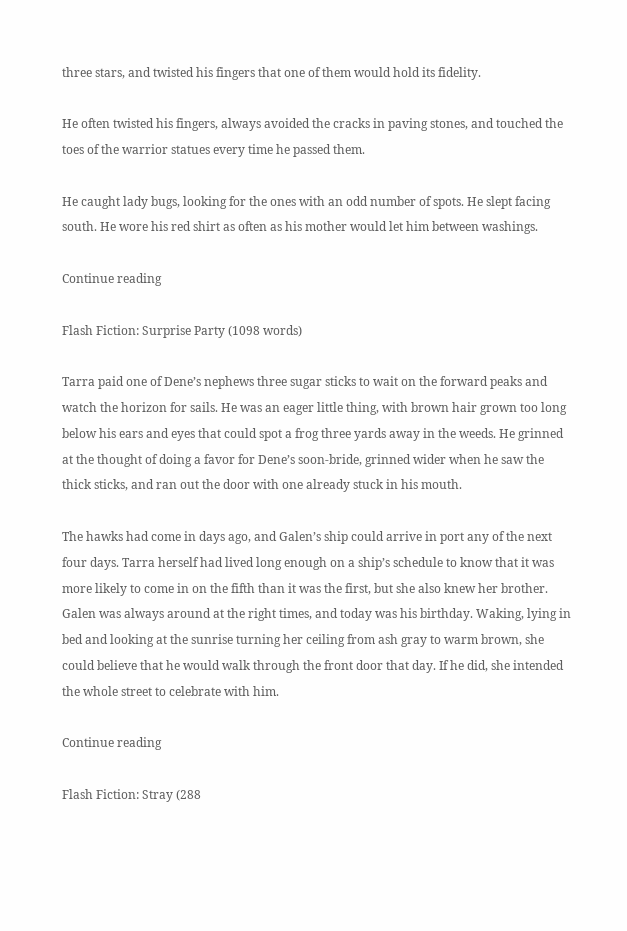three stars, and twisted his fingers that one of them would hold its fidelity.

He often twisted his fingers, always avoided the cracks in paving stones, and touched the toes of the warrior statues every time he passed them.

He caught lady bugs, looking for the ones with an odd number of spots. He slept facing south. He wore his red shirt as often as his mother would let him between washings.

Continue reading

Flash Fiction: Surprise Party (1098 words)

Tarra paid one of Dene’s nephews three sugar sticks to wait on the forward peaks and watch the horizon for sails. He was an eager little thing, with brown hair grown too long below his ears and eyes that could spot a frog three yards away in the weeds. He grinned at the thought of doing a favor for Dene’s soon-bride, grinned wider when he saw the thick sticks, and ran out the door with one already stuck in his mouth.

The hawks had come in days ago, and Galen’s ship could arrive in port any of the next four days. Tarra herself had lived long enough on a ship’s schedule to know that it was more likely to come in on the fifth than it was the first, but she also knew her brother. Galen was always around at the right times, and today was his birthday. Waking, lying in bed and looking at the sunrise turning her ceiling from ash gray to warm brown, she could believe that he would walk through the front door that day. If he did, she intended the whole street to celebrate with him.

Continue reading

Flash Fiction: Stray (288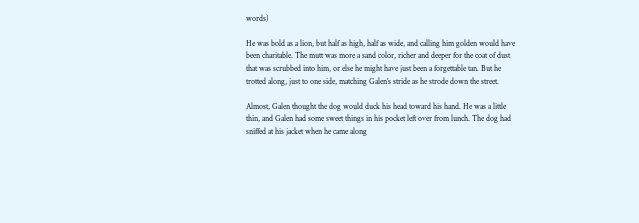words)

He was bold as a lion, but half as high, half as wide, and calling him golden would have been charitable. The mutt was more a sand color, richer and deeper for the coat of dust that was scrubbed into him, or else he might have just been a forgettable tan. But he trotted along, just to one side, matching Galen’s stride as he strode down the street.

Almost, Galen thought the dog would duck his head toward his hand. He was a little thin, and Galen had some sweet things in his pocket left over from lunch. The dog had sniffed at his jacket when he came along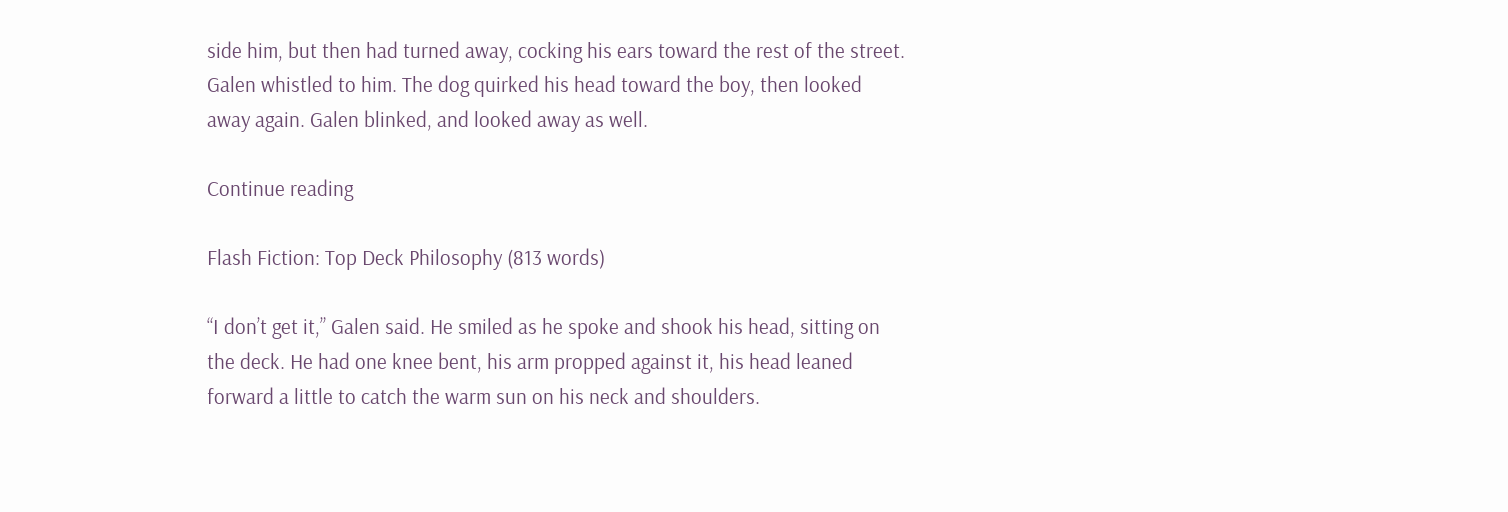side him, but then had turned away, cocking his ears toward the rest of the street. Galen whistled to him. The dog quirked his head toward the boy, then looked away again. Galen blinked, and looked away as well.

Continue reading

Flash Fiction: Top Deck Philosophy (813 words)

“I don’t get it,” Galen said. He smiled as he spoke and shook his head, sitting on the deck. He had one knee bent, his arm propped against it, his head leaned forward a little to catch the warm sun on his neck and shoulders.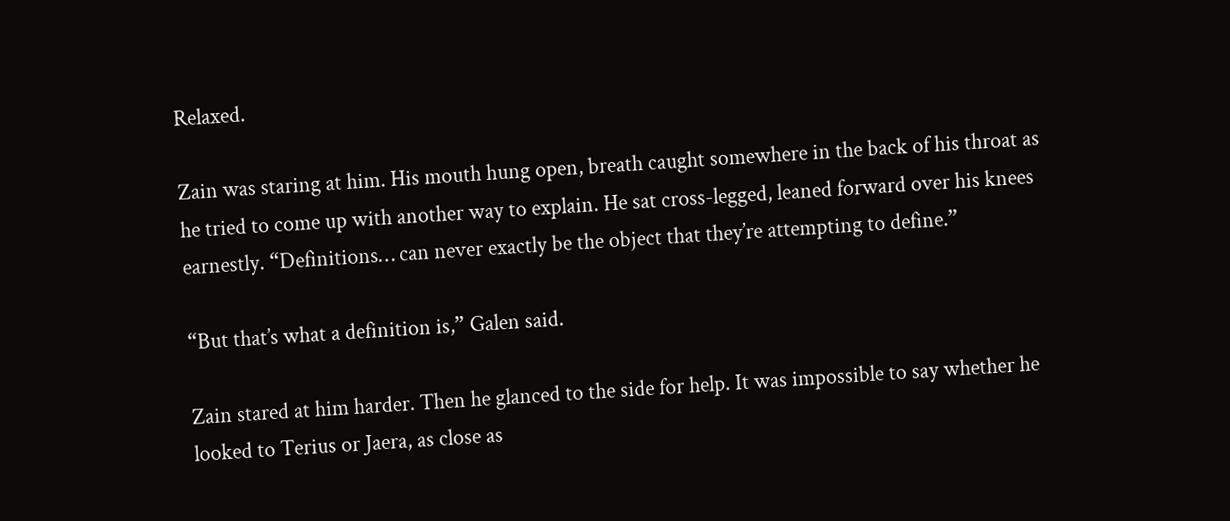Relaxed.

Zain was staring at him. His mouth hung open, breath caught somewhere in the back of his throat as he tried to come up with another way to explain. He sat cross-legged, leaned forward over his knees earnestly. “Definitions… can never exactly be the object that they’re attempting to define.”

“But that’s what a definition is,” Galen said.

Zain stared at him harder. Then he glanced to the side for help. It was impossible to say whether he looked to Terius or Jaera, as close as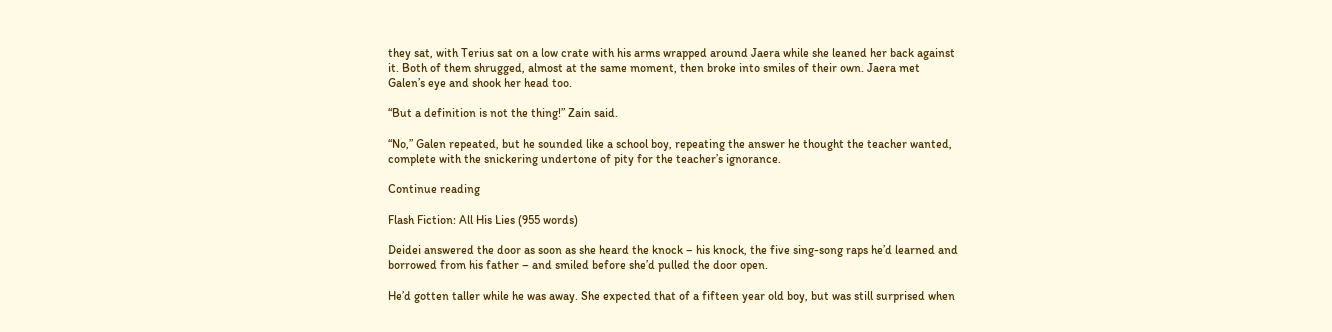they sat, with Terius sat on a low crate with his arms wrapped around Jaera while she leaned her back against it. Both of them shrugged, almost at the same moment, then broke into smiles of their own. Jaera met Galen’s eye and shook her head too.

“But a definition is not the thing!” Zain said.

“No,” Galen repeated, but he sounded like a school boy, repeating the answer he thought the teacher wanted, complete with the snickering undertone of pity for the teacher’s ignorance.

Continue reading

Flash Fiction: All His Lies (955 words)

Deidei answered the door as soon as she heard the knock – his knock, the five sing-song raps he’d learned and borrowed from his father – and smiled before she’d pulled the door open.

He’d gotten taller while he was away. She expected that of a fifteen year old boy, but was still surprised when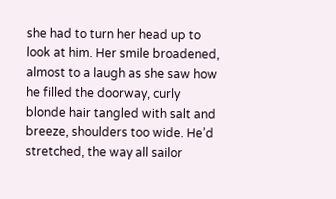she had to turn her head up to look at him. Her smile broadened, almost to a laugh as she saw how he filled the doorway, curly blonde hair tangled with salt and breeze, shoulders too wide. He’d stretched, the way all sailor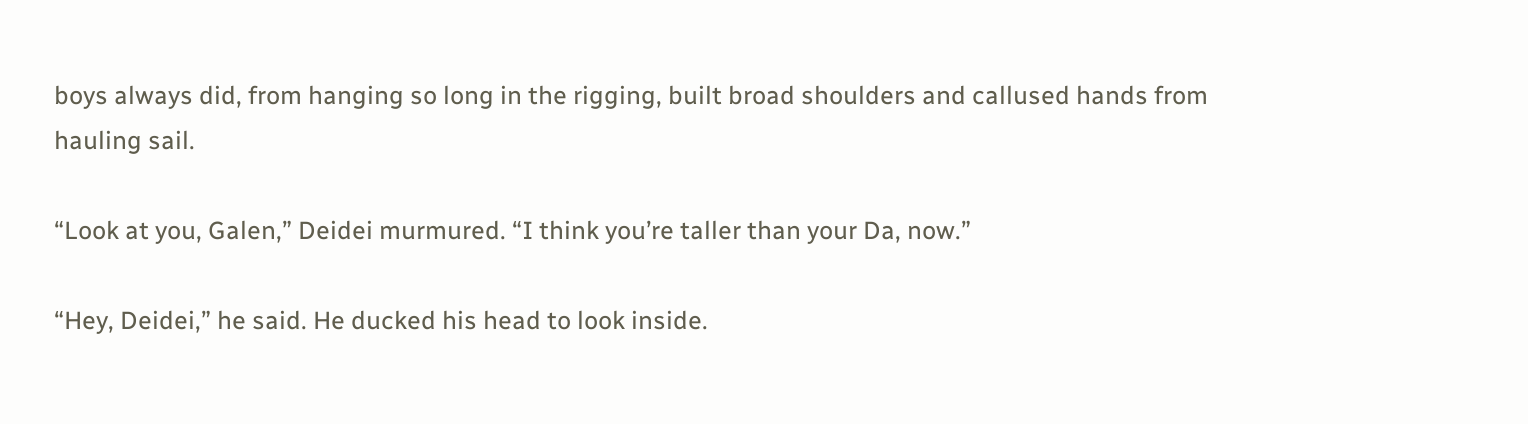boys always did, from hanging so long in the rigging, built broad shoulders and callused hands from hauling sail.

“Look at you, Galen,” Deidei murmured. “I think you’re taller than your Da, now.”

“Hey, Deidei,” he said. He ducked his head to look inside.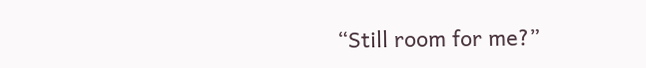“Still room for me?”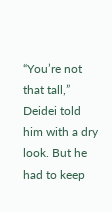“You’re not that tall,” Deidei told him with a dry look. But he had to keep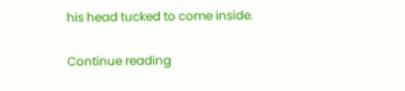his head tucked to come inside.

Continue reading